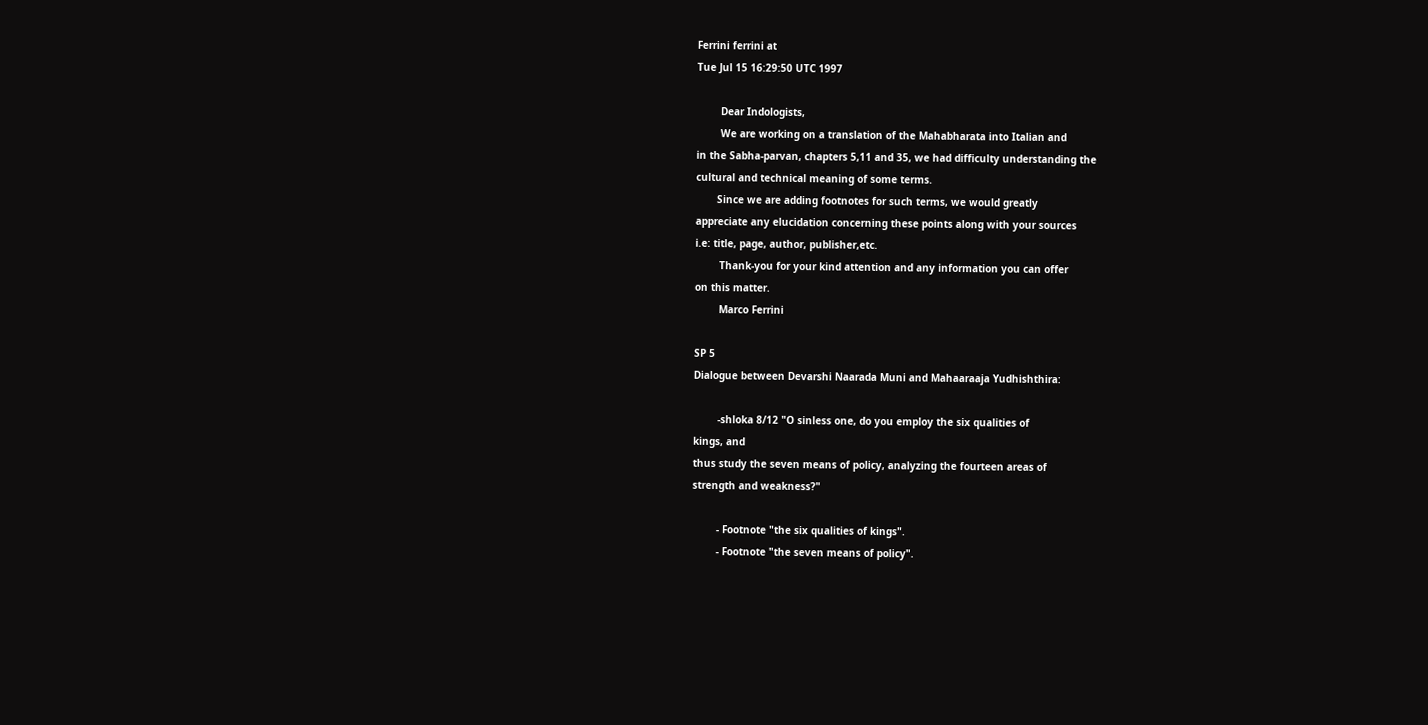Ferrini ferrini at
Tue Jul 15 16:29:50 UTC 1997

        Dear Indologists,
        We are working on a translation of the Mahabharata into Italian and
in the Sabha-parvan, chapters 5,11 and 35, we had difficulty understanding the
cultural and technical meaning of some terms.
       Since we are adding footnotes for such terms, we would greatly
appreciate any elucidation concerning these points along with your sources
i.e: title, page, author, publisher,etc.
        Thank-you for your kind attention and any information you can offer
on this matter.
        Marco Ferrini

SP 5
Dialogue between Devarshi Naarada Muni and Mahaaraaja Yudhishthira:

        -shloka 8/12 "O sinless one, do you employ the six qualities of
kings, and
thus study the seven means of policy, analyzing the fourteen areas of
strength and weakness?"

        - Footnote "the six qualities of kings".
        - Footnote "the seven means of policy".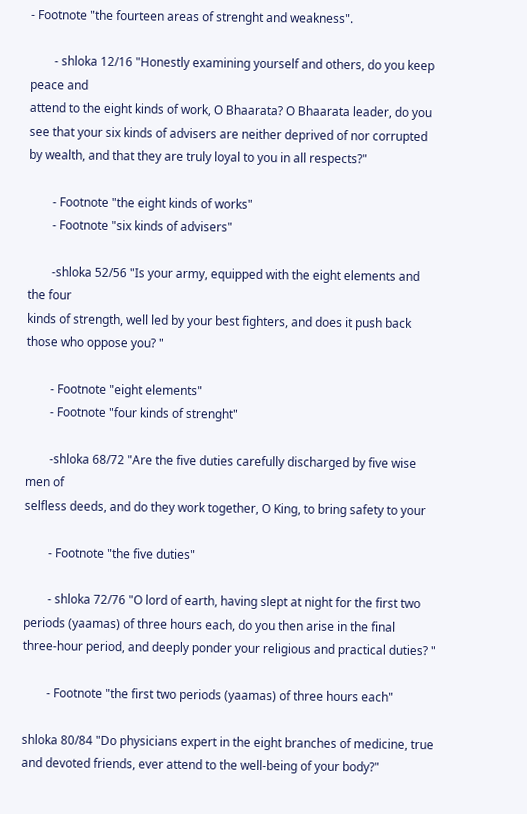- Footnote "the fourteen areas of strenght and weakness".

        - shloka 12/16 "Honestly examining yourself and others, do you keep
peace and
attend to the eight kinds of work, O Bhaarata? O Bhaarata leader, do you
see that your six kinds of advisers are neither deprived of nor corrupted
by wealth, and that they are truly loyal to you in all respects?"

        - Footnote "the eight kinds of works"
        - Footnote "six kinds of advisers"

        -shloka 52/56 "Is your army, equipped with the eight elements and
the four
kinds of strength, well led by your best fighters, and does it push back
those who oppose you? "

        - Footnote "eight elements"
        - Footnote "four kinds of strenght"

        -shloka 68/72 "Are the five duties carefully discharged by five wise
men of
selfless deeds, and do they work together, O King, to bring safety to your

        - Footnote "the five duties"

        - shloka 72/76 "O lord of earth, having slept at night for the first two
periods (yaamas) of three hours each, do you then arise in the final
three-hour period, and deeply ponder your religious and practical duties? "

        - Footnote "the first two periods (yaamas) of three hours each"

shloka 80/84 "Do physicians expert in the eight branches of medicine, true
and devoted friends, ever attend to the well-being of your body?"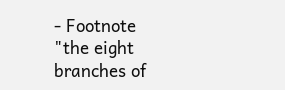- Footnote "the eight branches of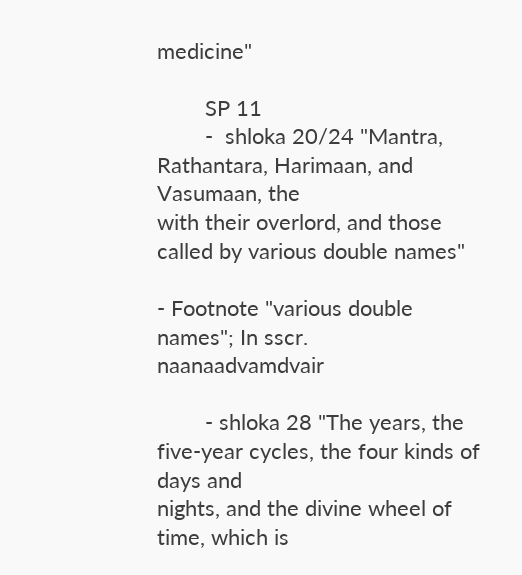medicine"

        SP 11
        -  shloka 20/24 "Mantra, Rathantara, Harimaan, and Vasumaan, the
with their overlord, and those called by various double names"

- Footnote "various double names"; In sscr. naanaadvamdvair

        - shloka 28 "The years, the five-year cycles, the four kinds of days and
nights, and the divine wheel of time, which is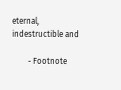eternal, indestructible and

        - Footnote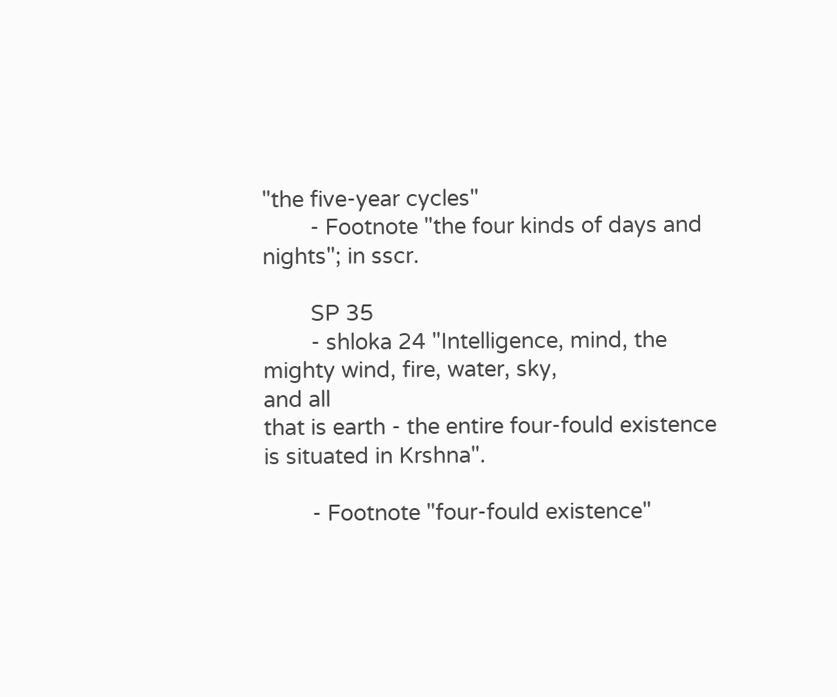"the five-year cycles"
        - Footnote "the four kinds of days and nights"; in sscr.

        SP 35
        - shloka 24 "Intelligence, mind, the mighty wind, fire, water, sky,
and all
that is earth - the entire four-fould existence  is situated in Krshna".

        - Footnote "four-fould existence"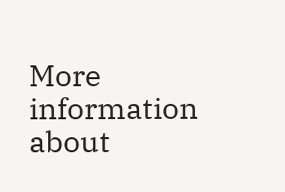More information about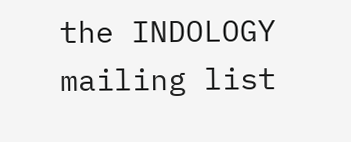the INDOLOGY mailing list